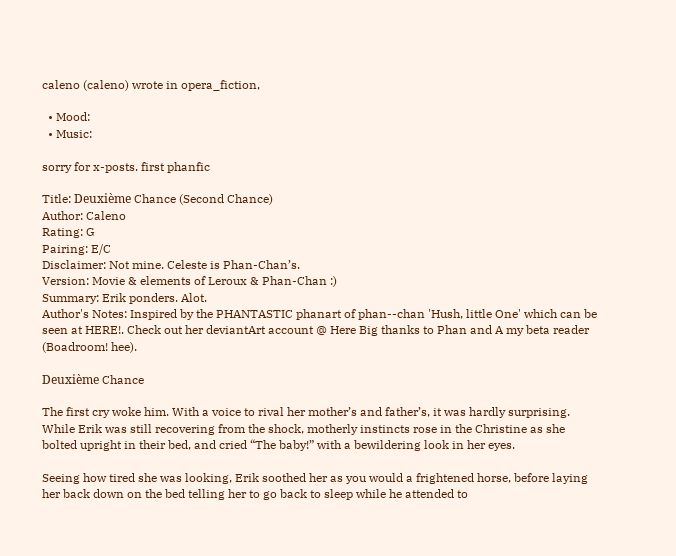caleno (caleno) wrote in opera_fiction,

  • Mood:
  • Music:

sorry for x-posts. first phanfic

Title: Deuxième Chance (Second Chance)
Author: Caleno
Rating: G
Pairing: E/C
Disclaimer: Not mine. Celeste is Phan-Chan’s.
Version: Movie & elements of Leroux & Phan-Chan :)
Summary: Erik ponders. Alot.
Author's Notes: Inspired by the PHANTASTIC phanart of phan--chan 'Hush, little One' which can be seen at HERE!. Check out her deviantArt account @ Here Big thanks to Phan and A my beta reader (Boadroom! hee).

Deuxième Chance

The first cry woke him. With a voice to rival her mother’s and father’s, it was hardly surprising. While Erik was still recovering from the shock, motherly instincts rose in the Christine as she bolted upright in their bed, and cried “The baby!” with a bewildering look in her eyes.

Seeing how tired she was looking, Erik soothed her as you would a frightened horse, before laying her back down on the bed telling her to go back to sleep while he attended to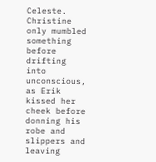Celeste. Christine only mumbled something before drifting into unconscious, as Erik kissed her cheek before donning his robe and slippers and leaving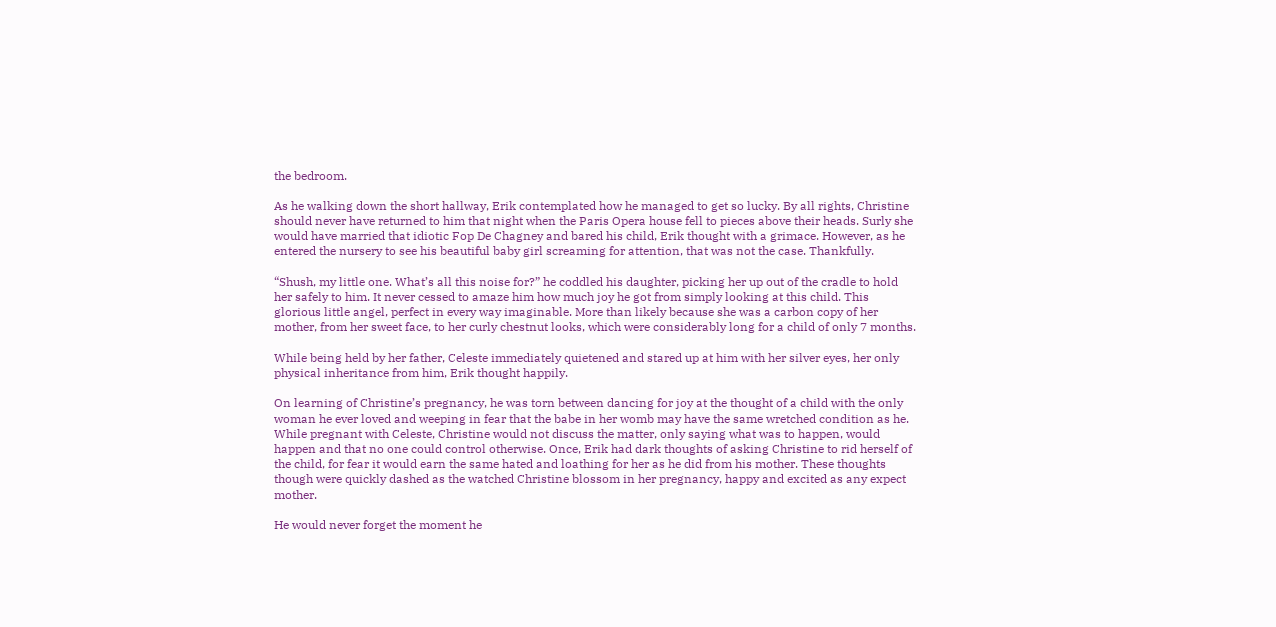the bedroom.

As he walking down the short hallway, Erik contemplated how he managed to get so lucky. By all rights, Christine should never have returned to him that night when the Paris Opera house fell to pieces above their heads. Surly she would have married that idiotic Fop De Chagney and bared his child, Erik thought with a grimace. However, as he entered the nursery to see his beautiful baby girl screaming for attention, that was not the case. Thankfully.

“Shush, my little one. What’s all this noise for?” he coddled his daughter, picking her up out of the cradle to hold her safely to him. It never cessed to amaze him how much joy he got from simply looking at this child. This glorious little angel, perfect in every way imaginable. More than likely because she was a carbon copy of her mother, from her sweet face, to her curly chestnut looks, which were considerably long for a child of only 7 months.

While being held by her father, Celeste immediately quietened and stared up at him with her silver eyes, her only physical inheritance from him, Erik thought happily.

On learning of Christine’s pregnancy, he was torn between dancing for joy at the thought of a child with the only woman he ever loved and weeping in fear that the babe in her womb may have the same wretched condition as he. While pregnant with Celeste, Christine would not discuss the matter, only saying what was to happen, would happen and that no one could control otherwise. Once, Erik had dark thoughts of asking Christine to rid herself of the child, for fear it would earn the same hated and loathing for her as he did from his mother. These thoughts though were quickly dashed as the watched Christine blossom in her pregnancy, happy and excited as any expect mother.

He would never forget the moment he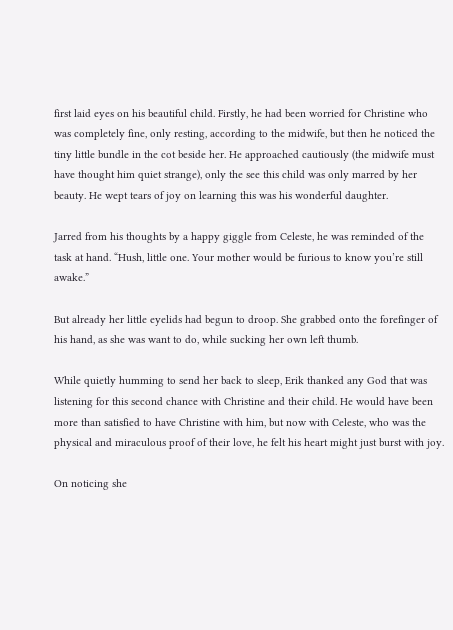first laid eyes on his beautiful child. Firstly, he had been worried for Christine who was completely fine, only resting, according to the midwife, but then he noticed the tiny little bundle in the cot beside her. He approached cautiously (the midwife must have thought him quiet strange), only the see this child was only marred by her beauty. He wept tears of joy on learning this was his wonderful daughter.

Jarred from his thoughts by a happy giggle from Celeste, he was reminded of the task at hand. “Hush, little one. Your mother would be furious to know you’re still awake.”

But already her little eyelids had begun to droop. She grabbed onto the forefinger of his hand, as she was want to do, while sucking her own left thumb.

While quietly humming to send her back to sleep, Erik thanked any God that was listening for this second chance with Christine and their child. He would have been more than satisfied to have Christine with him, but now with Celeste, who was the physical and miraculous proof of their love, he felt his heart might just burst with joy.

On noticing she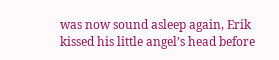was now sound asleep again, Erik kissed his little angel’s head before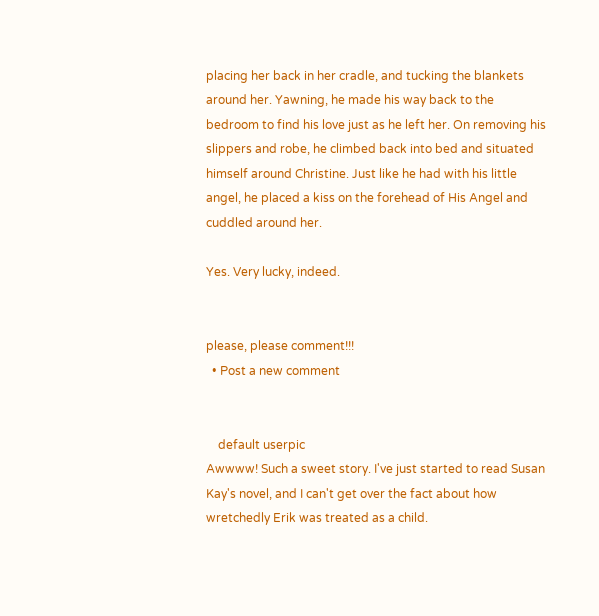placing her back in her cradle, and tucking the blankets around her. Yawning, he made his way back to the bedroom to find his love just as he left her. On removing his slippers and robe, he climbed back into bed and situated himself around Christine. Just like he had with his little angel, he placed a kiss on the forehead of His Angel and cuddled around her.

Yes. Very lucky, indeed.


please, please comment!!!
  • Post a new comment


    default userpic
Awwww! Such a sweet story. I've just started to read Susan Kay's novel, and I can't get over the fact about how wretchedly Erik was treated as a child.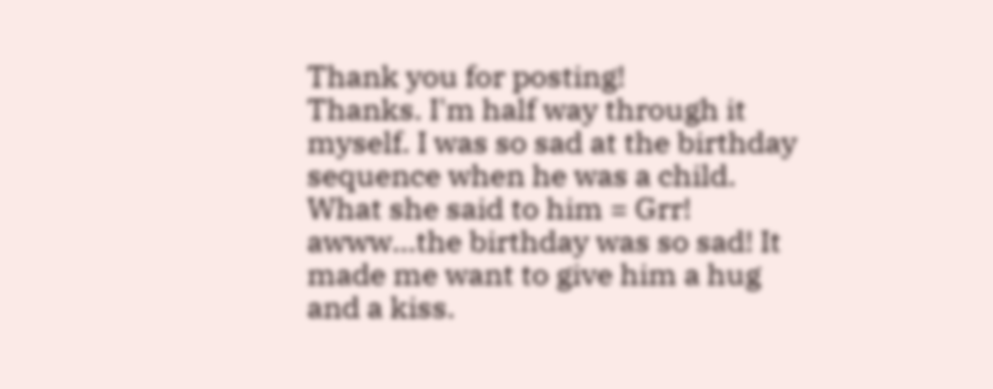Thank you for posting!
Thanks. I'm half way through it myself. I was so sad at the birthday sequence when he was a child. What she said to him = Grr!
awww...the birthday was so sad! It made me want to give him a hug and a kiss.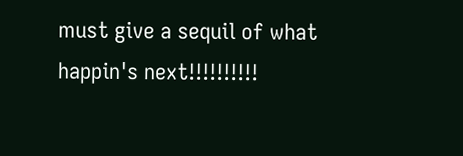must give a sequil of what happin's next!!!!!!!!!!